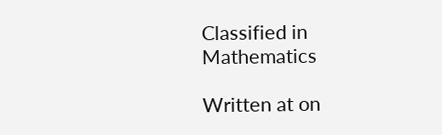Classified in Mathematics

Written at on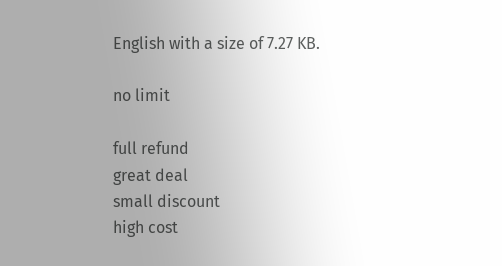English with a size of 7.27 KB.

no limit

full refund
great deal
small discount
high cost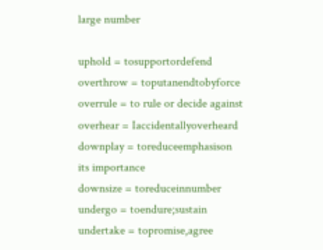large number

uphold = tosupportordefend
overthrow = toputanendtobyforce
overrule = to rule or decide against
overhear = Iaccidentallyoverheard
downplay = toreduceemphasison
its importance
downsize = toreduceinnumber
undergo = toendure;sustain
undertake = topromise,agree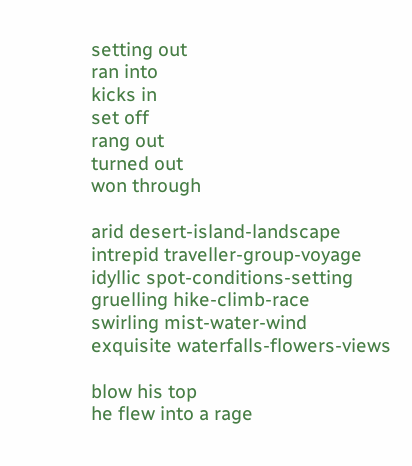setting out
ran into
kicks in
set off
rang out
turned out
won through

arid desert-island-landscape
intrepid traveller-group-voyage
idyllic spot-conditions-setting
gruelling hike-climb-race
swirling mist-water-wind
exquisite waterfalls-flowers-views

blow his top
he flew into a rage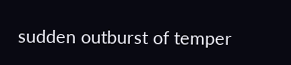sudden outburst of temper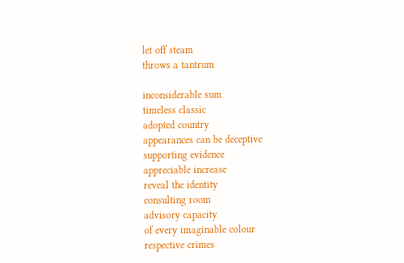let off steam
throws a tantrum

inconsiderable sum
timeless classic
adopted country
appearances can be deceptive
supporting evidence
appreciable increase
reveal the identity
consulting room
advisory capacity
of every imaginable colour
respective crimes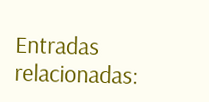Entradas relacionadas: